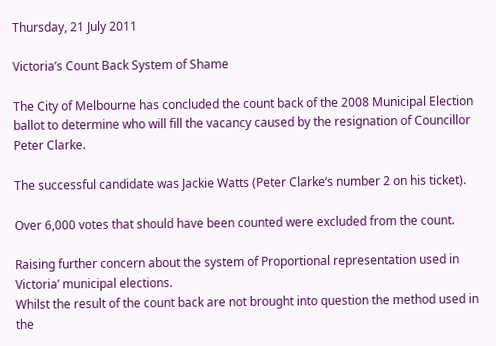Thursday, 21 July 2011

Victoria’s Count Back System of Shame

The City of Melbourne has concluded the count back of the 2008 Municipal Election ballot to determine who will fill the vacancy caused by the resignation of Councillor Peter Clarke.

The successful candidate was Jackie Watts (Peter Clarke’s number 2 on his ticket).

Over 6,000 votes that should have been counted were excluded from the count.

Raising further concern about the system of Proportional representation used in Victoria’ municipal elections.
Whilst the result of the count back are not brought into question the method used in the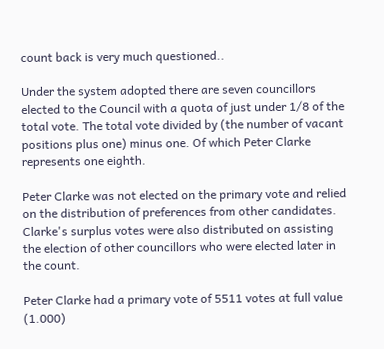count back is very much questioned..

Under the system adopted there are seven councillors elected to the Council with a quota of just under 1/8 of the total vote. The total vote divided by (the number of vacant positions plus one) minus one. Of which Peter Clarke represents one eighth.

Peter Clarke was not elected on the primary vote and relied on the distribution of preferences from other candidates. Clarke's surplus votes were also distributed on assisting the election of other councillors who were elected later in the count.

Peter Clarke had a primary vote of 5511 votes at full value (1.000)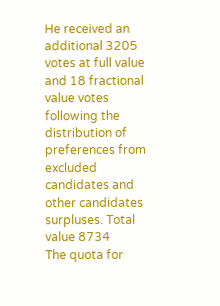He received an additional 3205 votes at full value and 18 fractional value votes following the distribution of preferences from excluded candidates and other candidates surpluses. Total value 8734
The quota for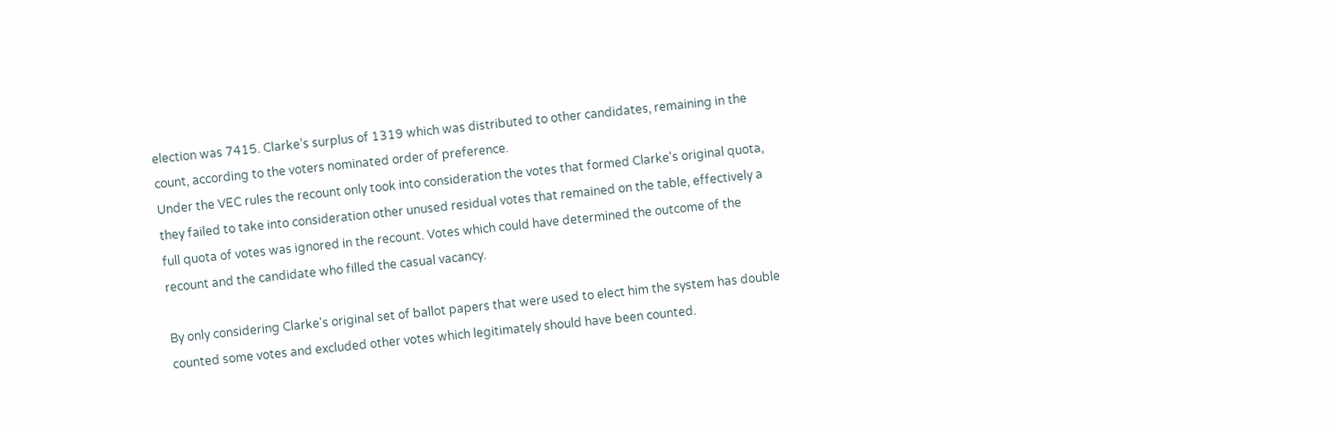election was 7415. Clarke’s surplus of 1319 which was distributed to other candidates, remaining in the count, according to the voters nominated order of preference.
Under the VEC rules the recount only took into consideration the votes that formed Clarke's original quota, they failed to take into consideration other unused residual votes that remained on the table, effectively a full quota of votes was ignored in the recount. Votes which could have determined the outcome of the recount and the candidate who filled the casual vacancy.

By only considering Clarke's original set of ballot papers that were used to elect him the system has double counted some votes and excluded other votes which legitimately should have been counted.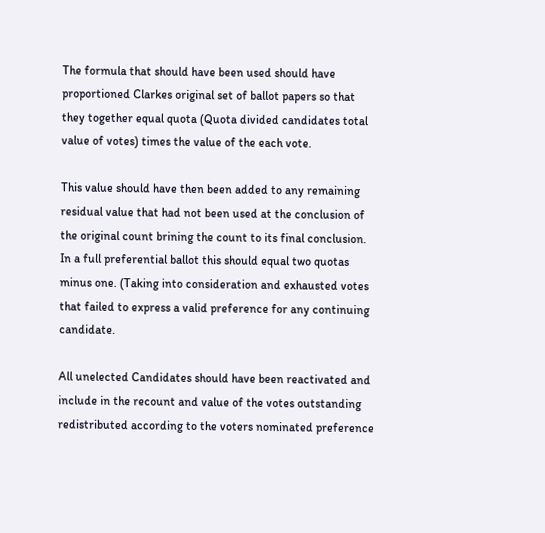The formula that should have been used should have proportioned Clarkes original set of ballot papers so that they together equal quota (Quota divided candidates total value of votes) times the value of the each vote.

This value should have then been added to any remaining residual value that had not been used at the conclusion of the original count brining the count to its final conclusion. In a full preferential ballot this should equal two quotas minus one. (Taking into consideration and exhausted votes that failed to express a valid preference for any continuing candidate.

All unelected Candidates should have been reactivated and include in the recount and value of the votes outstanding redistributed according to the voters nominated preference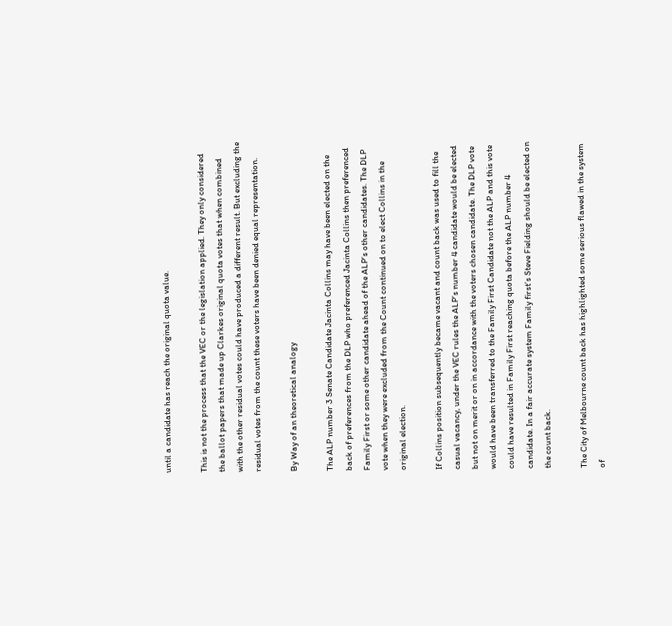until a candidate has reach the original quota value.

This is not the process that the VEC or the legislation applied. They only considered the ballot papers that made up Clarkes original quota votes that when combined with the other residual votes could have produced a different result. But excluding the residual votes from the count these voters have been denied equal representation.

By Way of an theoretical analogy

The ALP number 3 Senate Candidate Jacinta Collins may have been elected on the back of preferences from the DLP who preferenced Jacinta Collins then preferenced Family First or some other candidate ahead of the ALP’s other candidates. The DLP vote when they were excluded from the Count continued on to elect Collins in the original election.

If Collins position subsequently became vacant and count back was used to fill the casual vacancy, under the VEC rules the ALP’s number 4 candidate would be elected but not on merit or on in accordance with the voters chosen candidate. The DLP vote would have been transferred to the Family First Candidate not the ALP and this vote could have resulted in Family First reaching quota before the ALP number 4 candidate. In a fair accurate system Family first’s Steve Fielding should be elected on the count back.

The City of Melbourne count back has highlighted some serious flawed in the system of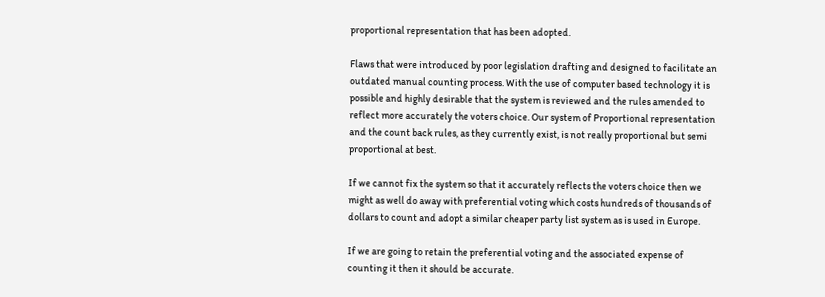proportional representation that has been adopted.

Flaws that were introduced by poor legislation drafting and designed to facilitate an outdated manual counting process. With the use of computer based technology it is possible and highly desirable that the system is reviewed and the rules amended to reflect more accurately the voters choice. Our system of Proportional representation and the count back rules, as they currently exist, is not really proportional but semi proportional at best.

If we cannot fix the system so that it accurately reflects the voters choice then we might as well do away with preferential voting which costs hundreds of thousands of dollars to count and adopt a similar cheaper party list system as is used in Europe.

If we are going to retain the preferential voting and the associated expense of counting it then it should be accurate.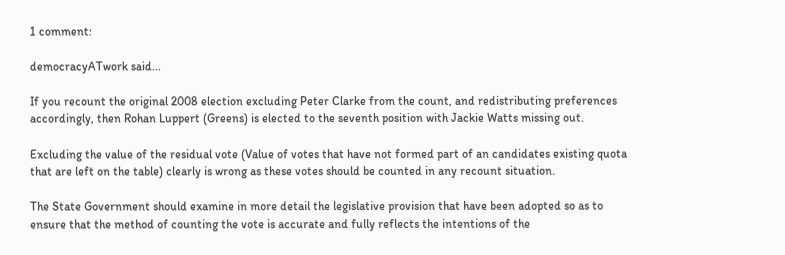1 comment:

democracyATwork said...

If you recount the original 2008 election excluding Peter Clarke from the count, and redistributing preferences accordingly, then Rohan Luppert (Greens) is elected to the seventh position with Jackie Watts missing out.

Excluding the value of the residual vote (Value of votes that have not formed part of an candidates existing quota that are left on the table) clearly is wrong as these votes should be counted in any recount situation.

The State Government should examine in more detail the legislative provision that have been adopted so as to ensure that the method of counting the vote is accurate and fully reflects the intentions of the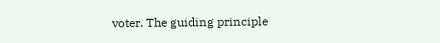voter. The guiding principle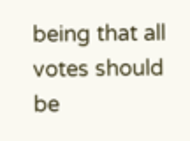being that all votes should be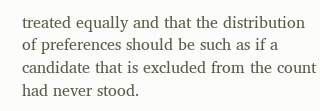treated equally and that the distribution of preferences should be such as if a candidate that is excluded from the count had never stood.